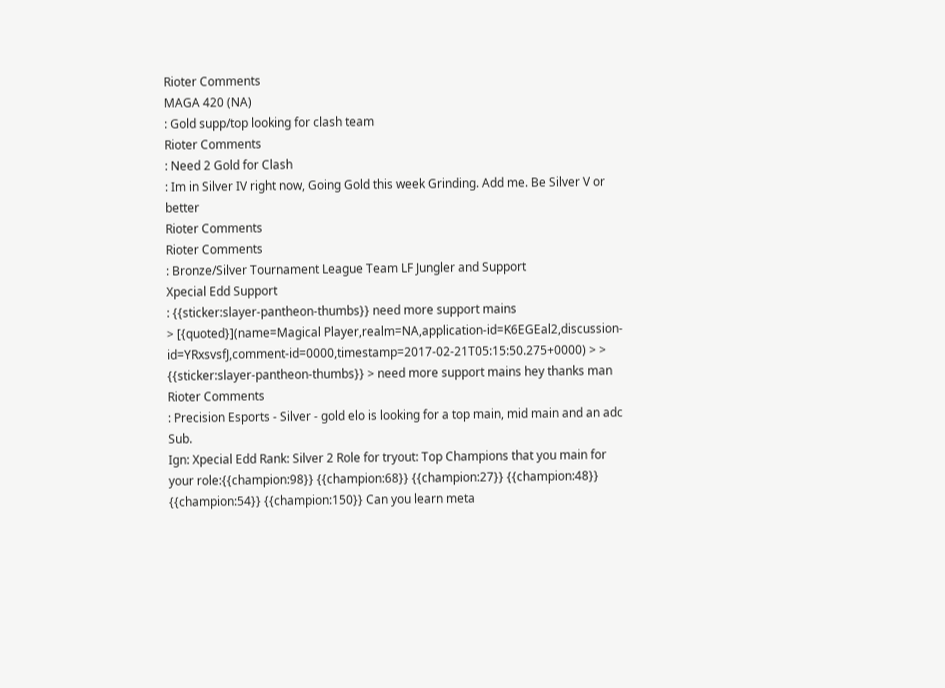Rioter Comments
MAGA 420 (NA)
: Gold supp/top looking for clash team
Rioter Comments
: Need 2 Gold for Clash
: Im in Silver IV right now, Going Gold this week Grinding. Add me. Be Silver V or better
Rioter Comments
Rioter Comments
: Bronze/Silver Tournament League Team LF Jungler and Support
Xpecial Edd Support
: {{sticker:slayer-pantheon-thumbs}} need more support mains
> [{quoted}](name=Magical Player,realm=NA,application-id=K6EGEal2,discussion-id=YRxsvsfJ,comment-id=0000,timestamp=2017-02-21T05:15:50.275+0000) > > {{sticker:slayer-pantheon-thumbs}} > need more support mains hey thanks man
Rioter Comments
: Precision Esports - Silver - gold elo is looking for a top main, mid main and an adc Sub.
Ign: Xpecial Edd Rank: Silver 2 Role for tryout: Top Champions that you main for your role:{{champion:98}} {{champion:68}} {{champion:27}} {{champion:48}} {{champion:54}} {{champion:150}} Can you learn meta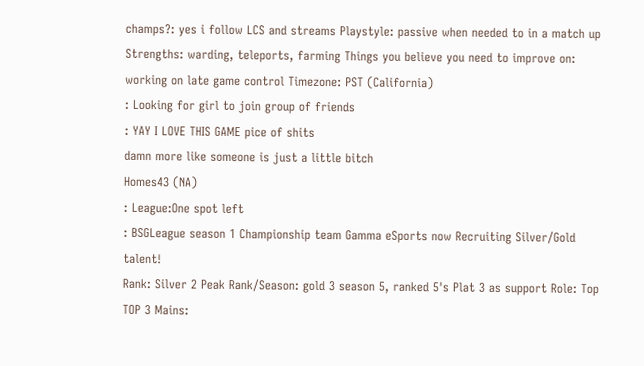champs?: yes i follow LCS and streams Playstyle: passive when needed to in a match up Strengths: warding, teleports, farming Things you believe you need to improve on: working on late game control Timezone: PST (California)
: Looking for girl to join group of friends
: YAY I LOVE THIS GAME pice of shits
damn more like someone is just a little bitch
Homes43 (NA)
: League:One spot left
: BSGLeague season 1 Championship team Gamma eSports now Recruiting Silver/Gold talent!
Rank: Silver 2 Peak Rank/Season: gold 3 season 5, ranked 5's Plat 3 as support Role: Top TOP 3 Mains: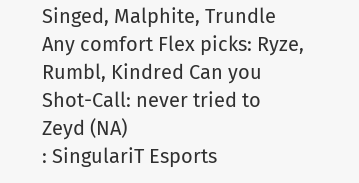Singed, Malphite, Trundle Any comfort Flex picks: Ryze, Rumbl, Kindred Can you Shot-Call: never tried to
Zeyd (NA)
: SingulariT Esports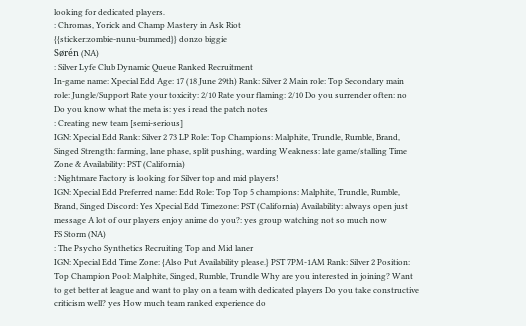looking for dedicated players.
: Chromas, Yorick and Champ Mastery in Ask Riot
{{sticker:zombie-nunu-bummed}} donzo biggie
Sørén (NA)
: Silver Lyfe Club Dynamic Queue Ranked Recruitment
In-game name: Xpecial Edd Age: 17 (18 June 29th) Rank: Silver 2 Main role: Top Secondary main role: Jungle/Support Rate your toxicity: 2/10 Rate your flaming: 2/10 Do you surrender often: no Do you know what the meta is: yes i read the patch notes
: Creating new team [semi-serious]
IGN: Xpecial Edd Rank: Silver 2 73 LP Role: Top Champions: Malphite, Trundle, Rumble, Brand, Singed Strength: farming, lane phase, split pushing, warding Weakness: late game/stalling Time Zone & Availability: PST (California)
: Nightmare Factory is looking for Silver top and mid players!
IGN: Xpecial Edd Preferred name: Edd Role: Top Top 5 champions: Malphite, Trundle, Rumble, Brand, Singed Discord: Yes Xpecial Edd Timezone: PST (California) Availability: always open just message A lot of our players enjoy anime do you?: yes group watching not so much now
FS Storm (NA)
: The Psycho Synthetics Recruiting Top and Mid laner
IGN: Xpecial Edd Time Zone: {Also Put Availability please.} PST 7PM-1AM Rank: Silver 2 Position: Top Champion Pool: Malphite, Singed, Rumble, Trundle Why are you interested in joining? Want to get better at league and want to play on a team with dedicated players Do you take constructive criticism well? yes How much team ranked experience do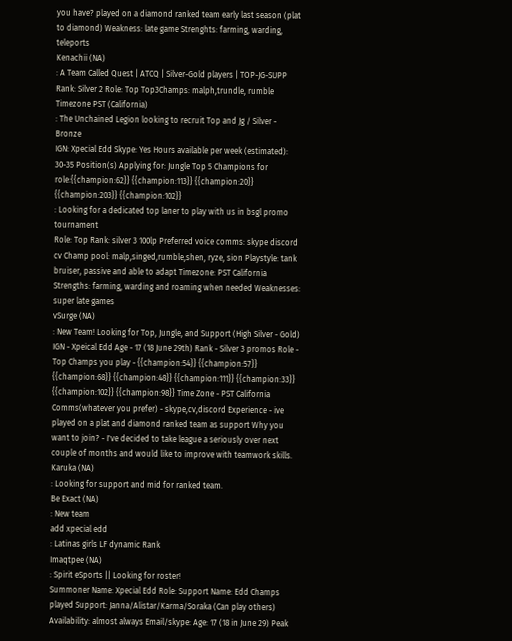you have? played on a diamond ranked team early last season (plat to diamond) Weakness: late game Strenghts: farming, warding, teleports
Kenachii (NA)
: A Team Called Quest | ATCQ | Silver-Gold players | TOP-JG-SUPP
Rank: Silver 2 Role: Top Top3Champs: malph,trundle, rumble Timezone PST (California)
: The Unchained Legion looking to recruit Top and Jg / Silver - Bronze
IGN: Xpecial Edd Skype: Yes Hours available per week (estimated): 30-35 Position(s) Applying for: Jungle Top 5 Champions for role:{{champion:62}} {{champion:113}} {{champion:20}} {{champion:203}} {{champion:102}}
: Looking for a dedicated top laner to play with us in bsgl promo tournament
Role: Top Rank: silver 3 100lp Preferred voice comms: skype discord cv Champ pool: malp,singed,rumble,shen, ryze, sion Playstyle: tank bruiser, passive and able to adapt Timezone: PST California Strengths: farming, warding and roaming when needed Weaknesses: super late games
vSurge (NA)
: New Team! Looking for Top, Jungle, and Support (High Silver - Gold)
IGN - Xpeical Edd Age - 17 (18 June 29th) Rank - Silver 3 promos Role - Top Champs you play - {{champion:54}} {{champion:57}} {{champion:68}} {{champion:48}} {{champion:111}} {{champion:33}} {{champion:102}} {{champion:98}} Time Zone - PST California Comms(whatever you prefer) - skype,cv,discord Experience - ive played on a plat and diamond ranked team as support Why you want to join? - I've decided to take league a seriously over next couple of months and would like to improve with teamwork skills.
Karuka (NA)
: Looking for support and mid for ranked team.
Be Exact (NA)
: New team
add xpecial edd
: Latinas girls LF dynamic Rank
Imaqtpee (NA)
: Spirit eSports || Looking for roster!
Summoner Name: Xpecial Edd Role: Support Name: Edd Champs played Support: Janna/Alistar/Karma/Soraka (Can play others) Availability: almost always Email/skype: Age: 17 (18 in June 29) Peak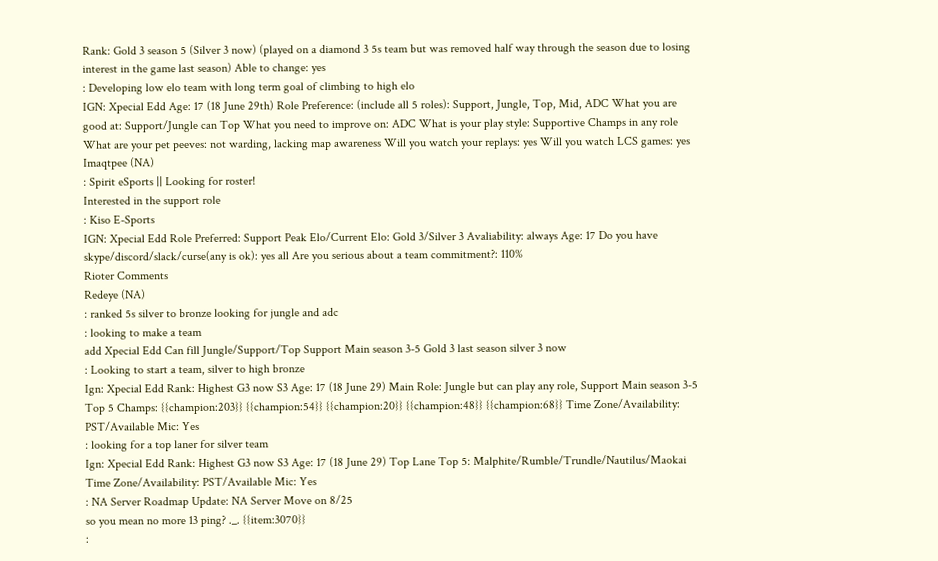Rank: Gold 3 season 5 (Silver 3 now) (played on a diamond 3 5s team but was removed half way through the season due to losing interest in the game last season) Able to change: yes
: Developing low elo team with long term goal of climbing to high elo
IGN: Xpecial Edd Age: 17 (18 June 29th) Role Preference: (include all 5 roles): Support, Jungle, Top, Mid, ADC What you are good at: Support/Jungle can Top What you need to improve on: ADC What is your play style: Supportive Champs in any role What are your pet peeves: not warding, lacking map awareness Will you watch your replays: yes Will you watch LCS games: yes
Imaqtpee (NA)
: Spirit eSports || Looking for roster!
Interested in the support role
: Kiso E-Sports
IGN: Xpecial Edd Role Preferred: Support Peak Elo/Current Elo: Gold 3/Silver 3 Avaliability: always Age: 17 Do you have skype/discord/slack/curse(any is ok): yes all Are you serious about a team commitment?: 110%
Rioter Comments
Redeye (NA)
: ranked 5s silver to bronze looking for jungle and adc
: looking to make a team
add Xpecial Edd Can fill Jungle/Support/Top Support Main season 3-5 Gold 3 last season silver 3 now
: Looking to start a team, silver to high bronze
Ign: Xpecial Edd Rank: Highest G3 now S3 Age: 17 (18 June 29) Main Role: Jungle but can play any role, Support Main season 3-5 Top 5 Champs: {{champion:203}} {{champion:54}} {{champion:20}} {{champion:48}} {{champion:68}} Time Zone/Availability: PST/Available Mic: Yes
: looking for a top laner for silver team
Ign: Xpecial Edd Rank: Highest G3 now S3 Age: 17 (18 June 29) Top Lane Top 5: Malphite/Rumble/Trundle/Nautilus/Maokai Time Zone/Availability: PST/Available Mic: Yes
: NA Server Roadmap Update: NA Server Move on 8/25
so you mean no more 13 ping? ._. {{item:3070}}
: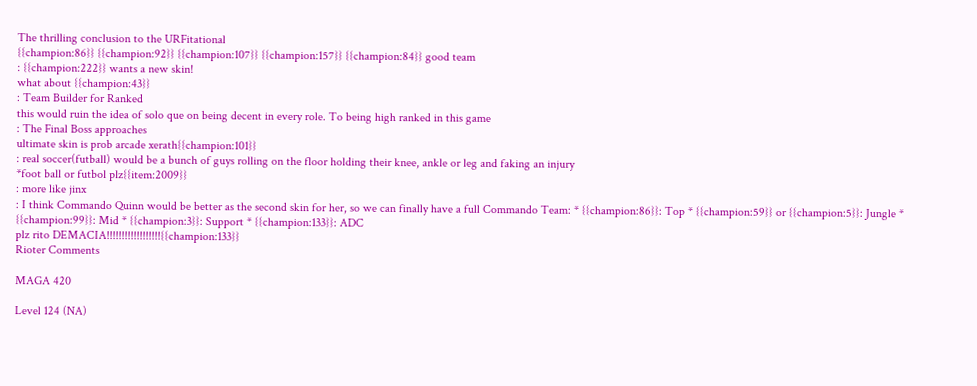The thrilling conclusion to the URFitational
{{champion:86}} {{champion:92}} {{champion:107}} {{champion:157}} {{champion:84}} good team
: {{champion:222}} wants a new skin!
what about {{champion:43}}
: Team Builder for Ranked
this would ruin the idea of solo que on being decent in every role. To being high ranked in this game
: The Final Boss approaches
ultimate skin is prob arcade xerath{{champion:101}}
: real soccer(futball) would be a bunch of guys rolling on the floor holding their knee, ankle or leg and faking an injury
*foot ball or futbol plz{{item:2009}}
: more like jinx
: I think Commando Quinn would be better as the second skin for her, so we can finally have a full Commando Team: * {{champion:86}}: Top * {{champion:59}} or {{champion:5}}: Jungle * {{champion:99}}: Mid * {{champion:3}}: Support * {{champion:133}}: ADC
plz rito DEMACIA!!!!!!!!!!!!!!!!!!{{champion:133}}
Rioter Comments

MAGA 420

Level 124 (NA)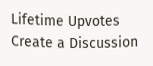Lifetime Upvotes
Create a Discussion